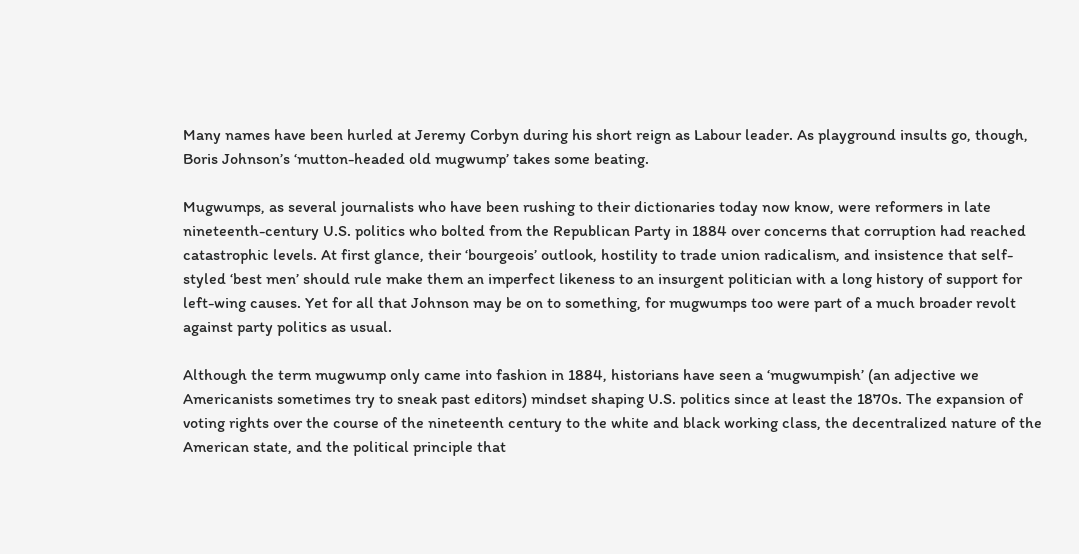Many names have been hurled at Jeremy Corbyn during his short reign as Labour leader. As playground insults go, though, Boris Johnson’s ‘mutton-headed old mugwump’ takes some beating.

Mugwumps, as several journalists who have been rushing to their dictionaries today now know, were reformers in late nineteenth-century U.S. politics who bolted from the Republican Party in 1884 over concerns that corruption had reached catastrophic levels. At first glance, their ‘bourgeois’ outlook, hostility to trade union radicalism, and insistence that self-styled ‘best men’ should rule make them an imperfect likeness to an insurgent politician with a long history of support for left-wing causes. Yet for all that Johnson may be on to something, for mugwumps too were part of a much broader revolt against party politics as usual.

Although the term mugwump only came into fashion in 1884, historians have seen a ‘mugwumpish’ (an adjective we Americanists sometimes try to sneak past editors) mindset shaping U.S. politics since at least the 1870s. The expansion of voting rights over the course of the nineteenth century to the white and black working class, the decentralized nature of the American state, and the political principle that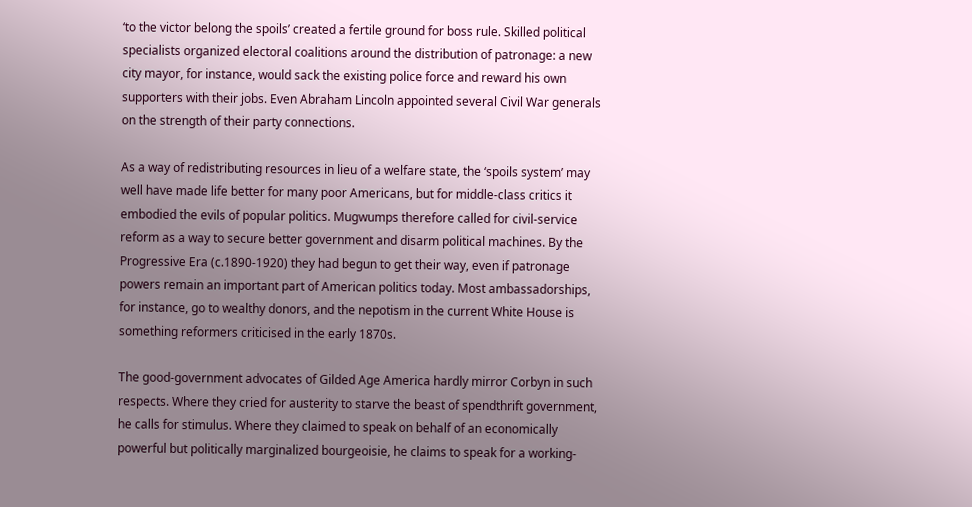‘to the victor belong the spoils’ created a fertile ground for boss rule. Skilled political specialists organized electoral coalitions around the distribution of patronage: a new city mayor, for instance, would sack the existing police force and reward his own supporters with their jobs. Even Abraham Lincoln appointed several Civil War generals on the strength of their party connections.

As a way of redistributing resources in lieu of a welfare state, the ‘spoils system’ may well have made life better for many poor Americans, but for middle-class critics it embodied the evils of popular politics. Mugwumps therefore called for civil-service reform as a way to secure better government and disarm political machines. By the Progressive Era (c.1890-1920) they had begun to get their way, even if patronage powers remain an important part of American politics today. Most ambassadorships, for instance, go to wealthy donors, and the nepotism in the current White House is something reformers criticised in the early 1870s.

The good-government advocates of Gilded Age America hardly mirror Corbyn in such respects. Where they cried for austerity to starve the beast of spendthrift government, he calls for stimulus. Where they claimed to speak on behalf of an economically powerful but politically marginalized bourgeoisie, he claims to speak for a working-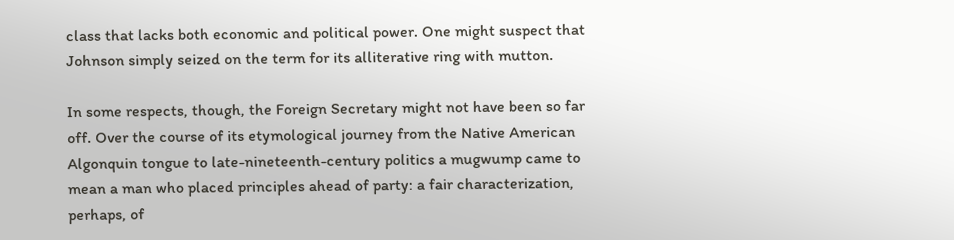class that lacks both economic and political power. One might suspect that Johnson simply seized on the term for its alliterative ring with mutton.

In some respects, though, the Foreign Secretary might not have been so far off. Over the course of its etymological journey from the Native American Algonquin tongue to late-nineteenth-century politics a mugwump came to mean a man who placed principles ahead of party: a fair characterization, perhaps, of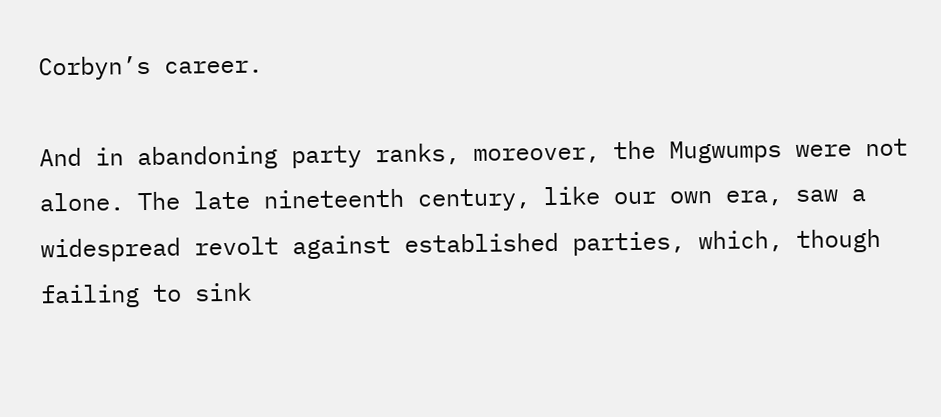Corbyn’s career.

And in abandoning party ranks, moreover, the Mugwumps were not alone. The late nineteenth century, like our own era, saw a widespread revolt against established parties, which, though failing to sink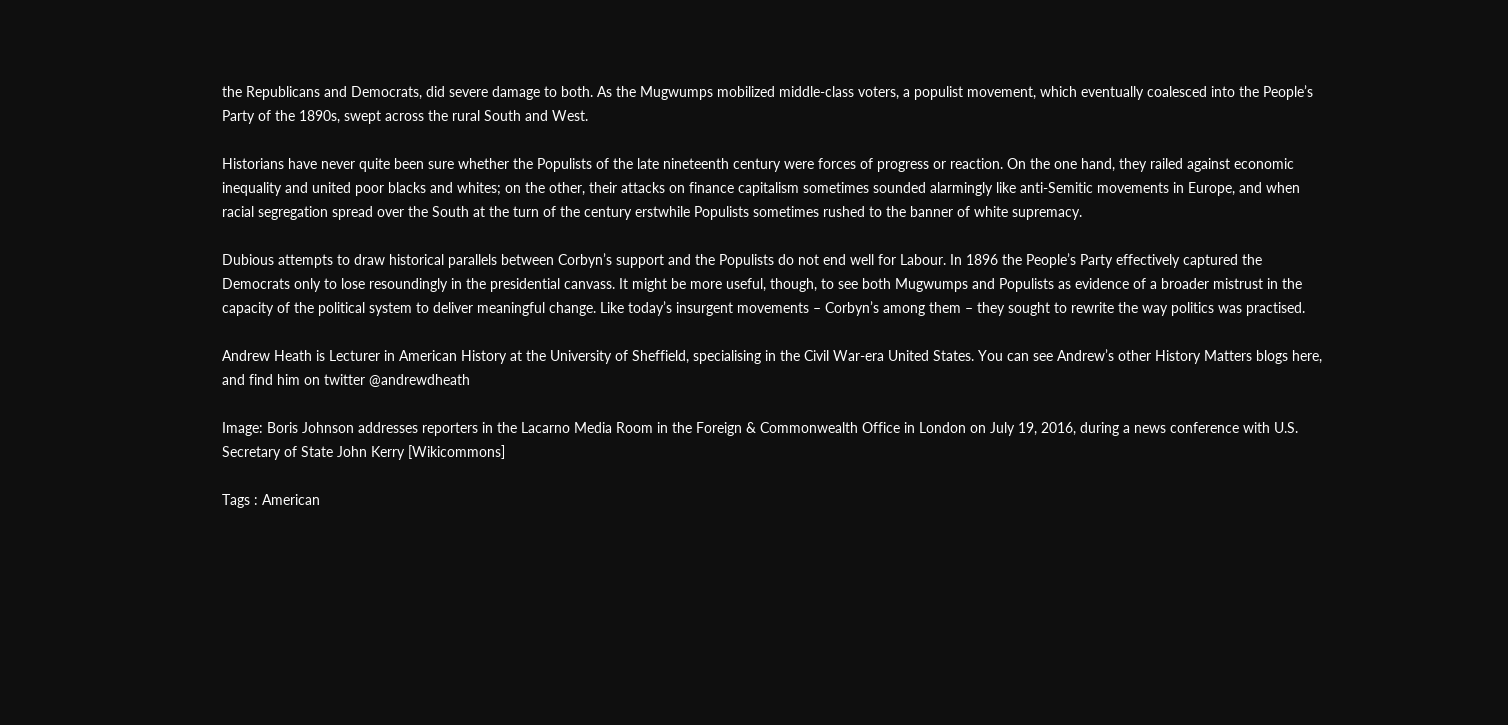the Republicans and Democrats, did severe damage to both. As the Mugwumps mobilized middle-class voters, a populist movement, which eventually coalesced into the People’s Party of the 1890s, swept across the rural South and West.

Historians have never quite been sure whether the Populists of the late nineteenth century were forces of progress or reaction. On the one hand, they railed against economic inequality and united poor blacks and whites; on the other, their attacks on finance capitalism sometimes sounded alarmingly like anti-Semitic movements in Europe, and when racial segregation spread over the South at the turn of the century erstwhile Populists sometimes rushed to the banner of white supremacy.

Dubious attempts to draw historical parallels between Corbyn’s support and the Populists do not end well for Labour. In 1896 the People’s Party effectively captured the Democrats only to lose resoundingly in the presidential canvass. It might be more useful, though, to see both Mugwumps and Populists as evidence of a broader mistrust in the capacity of the political system to deliver meaningful change. Like today’s insurgent movements – Corbyn’s among them – they sought to rewrite the way politics was practised.

Andrew Heath is Lecturer in American History at the University of Sheffield, specialising in the Civil War-era United States. You can see Andrew’s other History Matters blogs here, and find him on twitter @andrewdheath

Image: Boris Johnson addresses reporters in the Lacarno Media Room in the Foreign & Commonwealth Office in London on July 19, 2016, during a news conference with U.S. Secretary of State John Kerry [Wikicommons]

Tags : American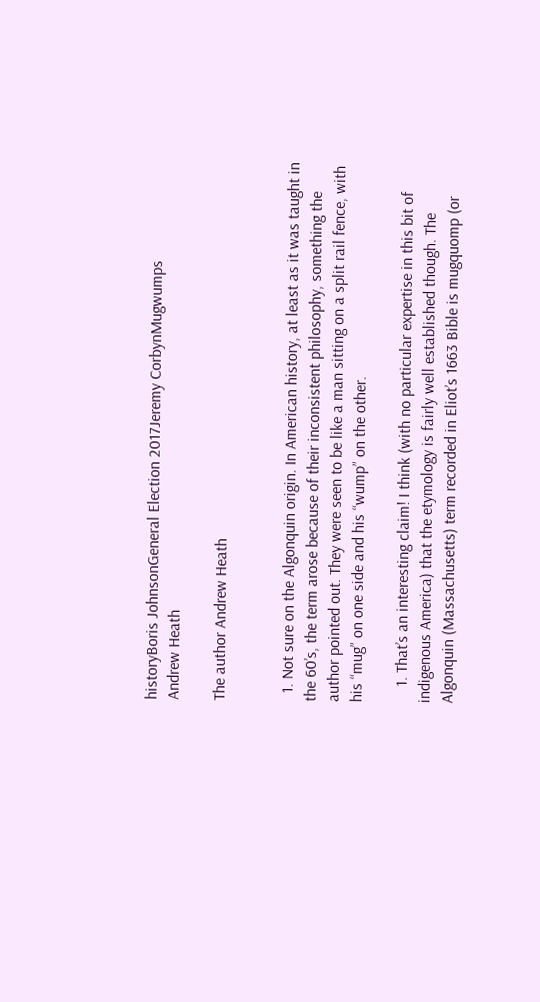historyBoris JohnsonGeneral Election 2017Jeremy CorbynMugwumps
Andrew Heath

The author Andrew Heath


  1. Not sure on the Algonquin origin. In American history, at least as it was taught in the 60’s, the term arose because of their inconsistent philosophy, something the author pointed out. They were seen to be like a man sitting on a split rail fence, with his “mug” on one side and his “wump” on the other.

    1. That’s an interesting claim! I think (with no particular expertise in this bit of indigenous America) that the etymology is fairly well established though. The Algonquin (Massachusetts) term recorded in Eliot’s 1663 Bible is mugquomp (or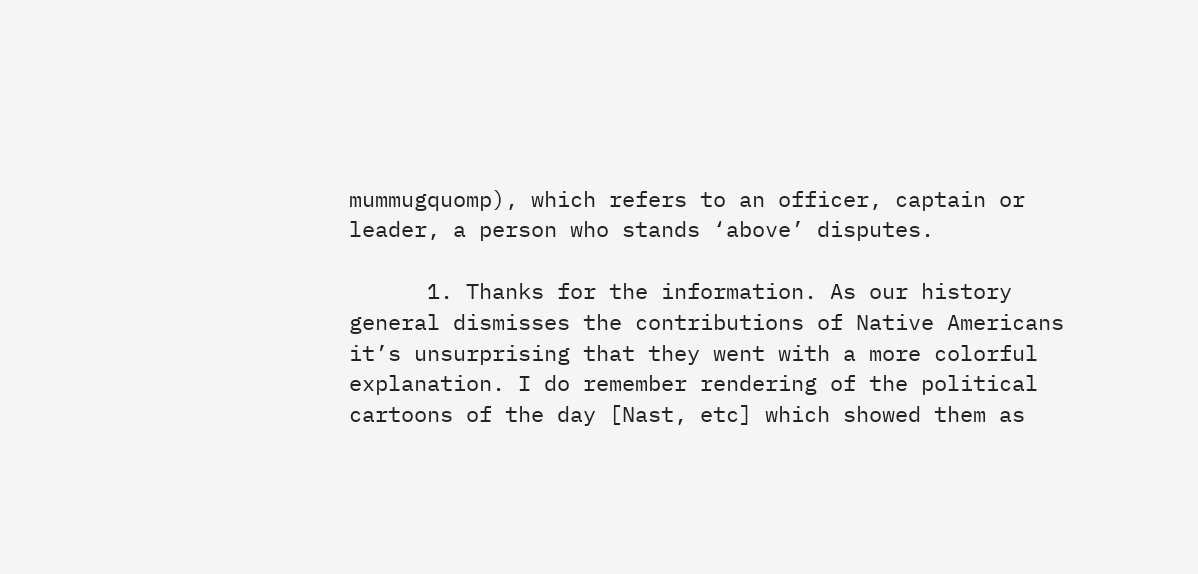mummugquomp), which refers to an officer, captain or leader, a person who stands ‘above’ disputes.

      1. Thanks for the information. As our history general dismisses the contributions of Native Americans it’s unsurprising that they went with a more colorful explanation. I do remember rendering of the political cartoons of the day [Nast, etc] which showed them as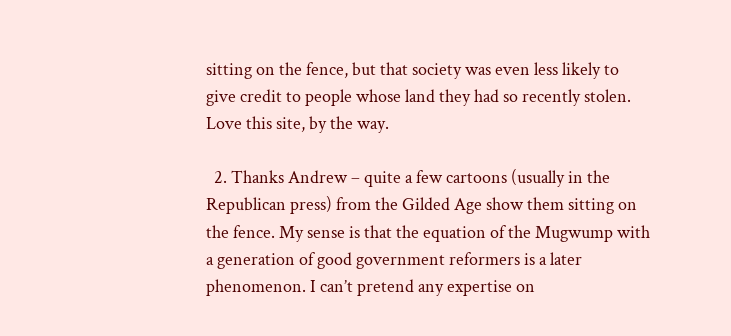sitting on the fence, but that society was even less likely to give credit to people whose land they had so recently stolen. Love this site, by the way.

  2. Thanks Andrew – quite a few cartoons (usually in the Republican press) from the Gilded Age show them sitting on the fence. My sense is that the equation of the Mugwump with a generation of good government reformers is a later phenomenon. I can’t pretend any expertise on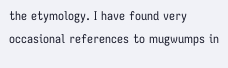the etymology. I have found very occasional references to mugwumps in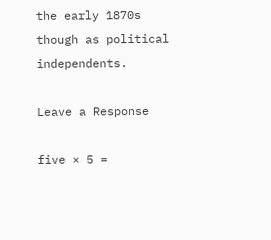the early 1870s though as political independents.

Leave a Response

five × 5 =